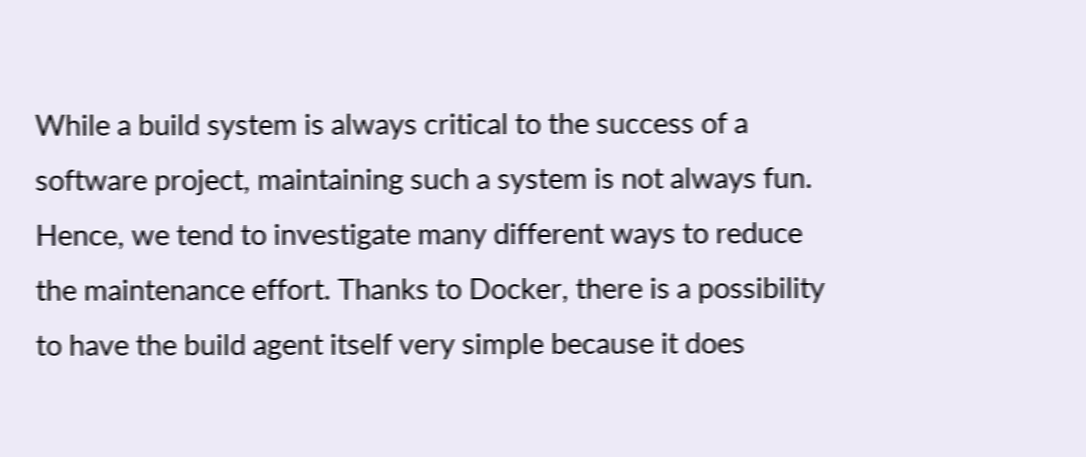While a build system is always critical to the success of a software project, maintaining such a system is not always fun. Hence, we tend to investigate many different ways to reduce the maintenance effort. Thanks to Docker, there is a possibility to have the build agent itself very simple because it does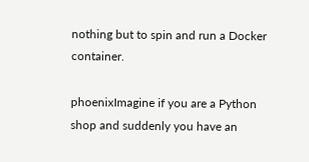nothing but to spin and run a Docker container.

phoenixImagine if you are a Python shop and suddenly you have an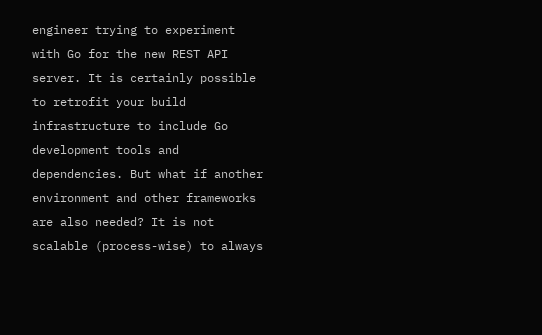engineer trying to experiment with Go for the new REST API server. It is certainly possible to retrofit your build infrastructure to include Go development tools and dependencies. But what if another environment and other frameworks are also needed? It is not scalable (process-wise) to always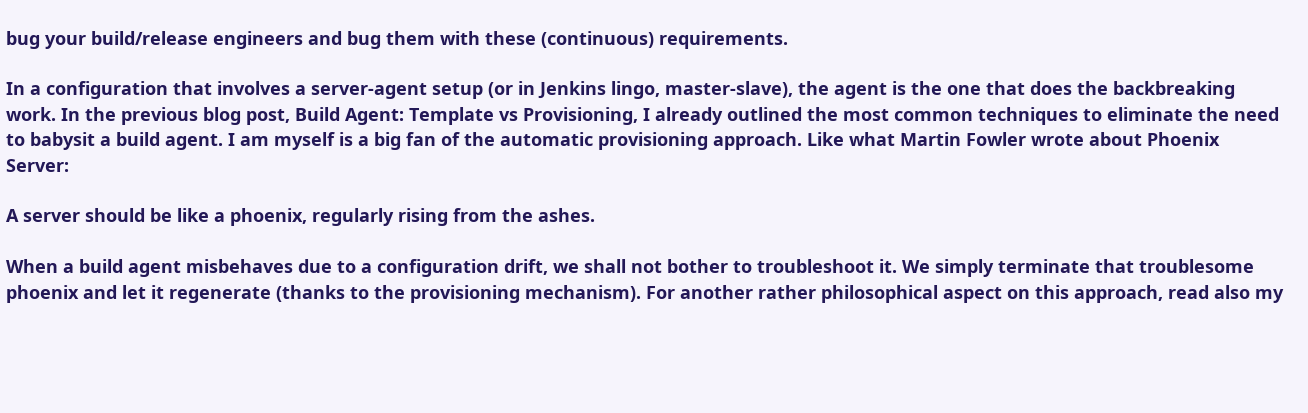bug your build/release engineers and bug them with these (continuous) requirements.

In a configuration that involves a server-agent setup (or in Jenkins lingo, master-slave), the agent is the one that does the backbreaking work. In the previous blog post, Build Agent: Template vs Provisioning, I already outlined the most common techniques to eliminate the need to babysit a build agent. I am myself is a big fan of the automatic provisioning approach. Like what Martin Fowler wrote about Phoenix Server:

A server should be like a phoenix, regularly rising from the ashes.

When a build agent misbehaves due to a configuration drift, we shall not bother to troubleshoot it. We simply terminate that troublesome phoenix and let it regenerate (thanks to the provisioning mechanism). For another rather philosophical aspect on this approach, read also my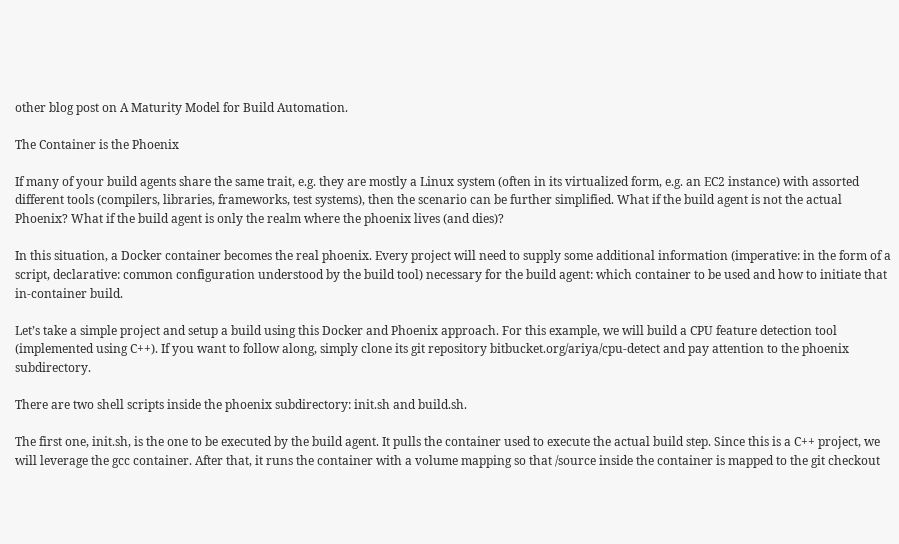other blog post on A Maturity Model for Build Automation.

The Container is the Phoenix

If many of your build agents share the same trait, e.g. they are mostly a Linux system (often in its virtualized form, e.g. an EC2 instance) with assorted different tools (compilers, libraries, frameworks, test systems), then the scenario can be further simplified. What if the build agent is not the actual Phoenix? What if the build agent is only the realm where the phoenix lives (and dies)?

In this situation, a Docker container becomes the real phoenix. Every project will need to supply some additional information (imperative: in the form of a script, declarative: common configuration understood by the build tool) necessary for the build agent: which container to be used and how to initiate that in-container build.

Let’s take a simple project and setup a build using this Docker and Phoenix approach. For this example, we will build a CPU feature detection tool (implemented using C++). If you want to follow along, simply clone its git repository bitbucket.org/ariya/cpu-detect and pay attention to the phoenix subdirectory.

There are two shell scripts inside the phoenix subdirectory: init.sh and build.sh.

The first one, init.sh, is the one to be executed by the build agent. It pulls the container used to execute the actual build step. Since this is a C++ project, we will leverage the gcc container. After that, it runs the container with a volume mapping so that /source inside the container is mapped to the git checkout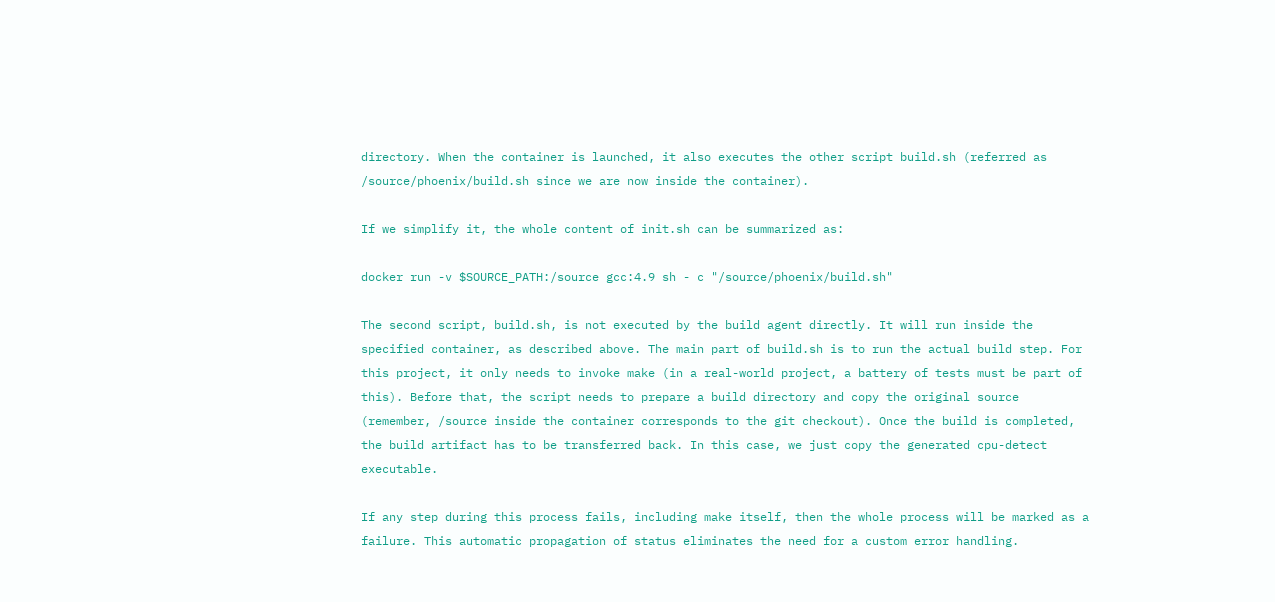directory. When the container is launched, it also executes the other script build.sh (referred as /source/phoenix/build.sh since we are now inside the container).

If we simplify it, the whole content of init.sh can be summarized as:

docker run -v $SOURCE_PATH:/source gcc:4.9 sh - c "/source/phoenix/build.sh"

The second script, build.sh, is not executed by the build agent directly. It will run inside the specified container, as described above. The main part of build.sh is to run the actual build step. For this project, it only needs to invoke make (in a real-world project, a battery of tests must be part of this). Before that, the script needs to prepare a build directory and copy the original source (remember, /source inside the container corresponds to the git checkout). Once the build is completed, the build artifact has to be transferred back. In this case, we just copy the generated cpu-detect executable.

If any step during this process fails, including make itself, then the whole process will be marked as a failure. This automatic propagation of status eliminates the need for a custom error handling.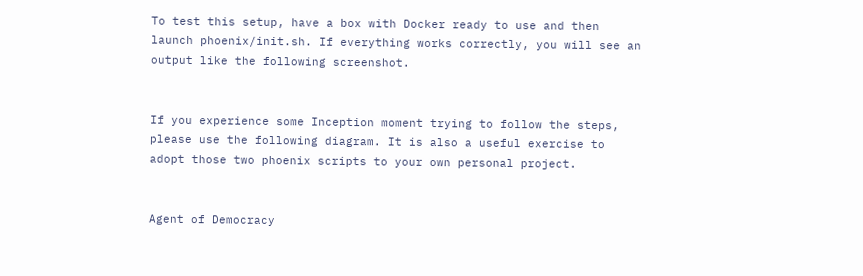To test this setup, have a box with Docker ready to use and then launch phoenix/init.sh. If everything works correctly, you will see an output like the following screenshot.


If you experience some Inception moment trying to follow the steps, please use the following diagram. It is also a useful exercise to adopt those two phoenix scripts to your own personal project.


Agent of Democracy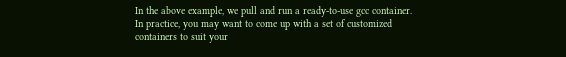In the above example, we pull and run a ready-to-use gcc container. In practice, you may want to come up with a set of customized containers to suit your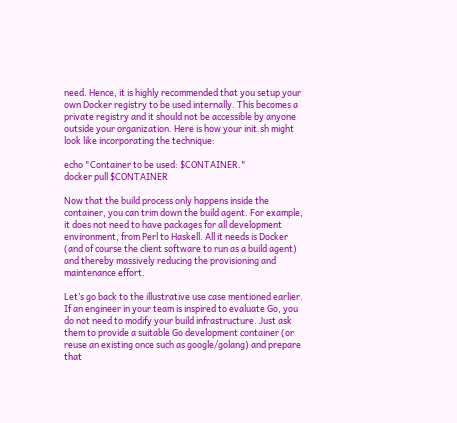need. Hence, it is highly recommended that you setup your own Docker registry to be used internally. This becomes a private registry and it should not be accessible by anyone outside your organization. Here is how your init.sh might look like incorporating the technique:

echo "Container to be used: $CONTAINER."
docker pull $CONTAINER

Now that the build process only happens inside the container, you can trim down the build agent. For example, it does not need to have packages for all development environment, from Perl to Haskell. All it needs is Docker (and of course the client software to run as a build agent) and thereby massively reducing the provisioning and maintenance effort.

Let’s go back to the illustrative use case mentioned earlier. If an engineer in your team is inspired to evaluate Go, you do not need to modify your build infrastructure. Just ask them to provide a suitable Go development container (or reuse an existing once such as google/golang) and prepare that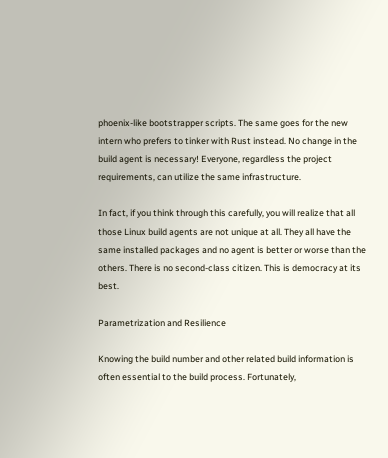phoenix-like bootstrapper scripts. The same goes for the new intern who prefers to tinker with Rust instead. No change in the build agent is necessary! Everyone, regardless the project requirements, can utilize the same infrastructure.

In fact, if you think through this carefully, you will realize that all those Linux build agents are not unique at all. They all have the same installed packages and no agent is better or worse than the others. There is no second-class citizen. This is democracy at its best.

Parametrization and Resilience

Knowing the build number and other related build information is often essential to the build process. Fortunately,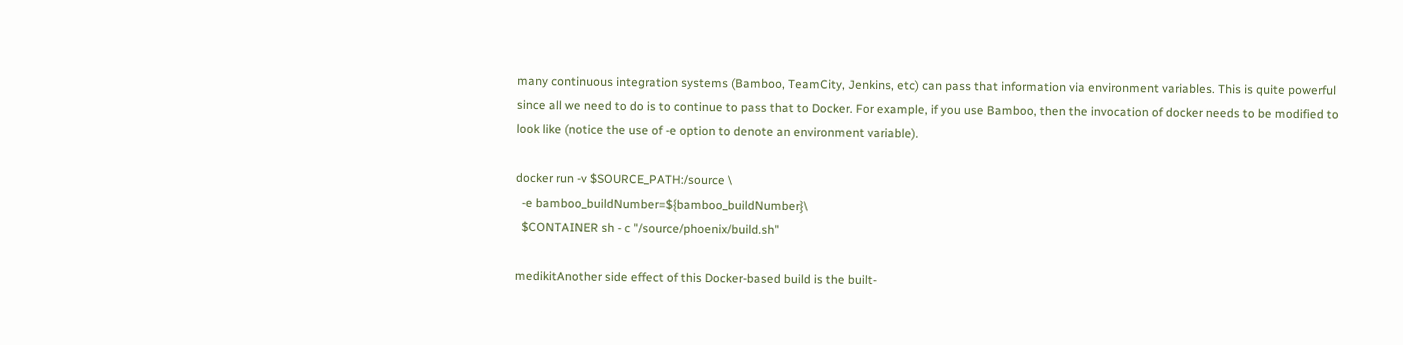many continuous integration systems (Bamboo, TeamCity, Jenkins, etc) can pass that information via environment variables. This is quite powerful since all we need to do is to continue to pass that to Docker. For example, if you use Bamboo, then the invocation of docker needs to be modified to look like (notice the use of -e option to denote an environment variable).

docker run -v $SOURCE_PATH:/source \
  -e bamboo_buildNumber=${bamboo_buildNumber}\
  $CONTAINER sh - c "/source/phoenix/build.sh"

medikitAnother side effect of this Docker-based build is the built-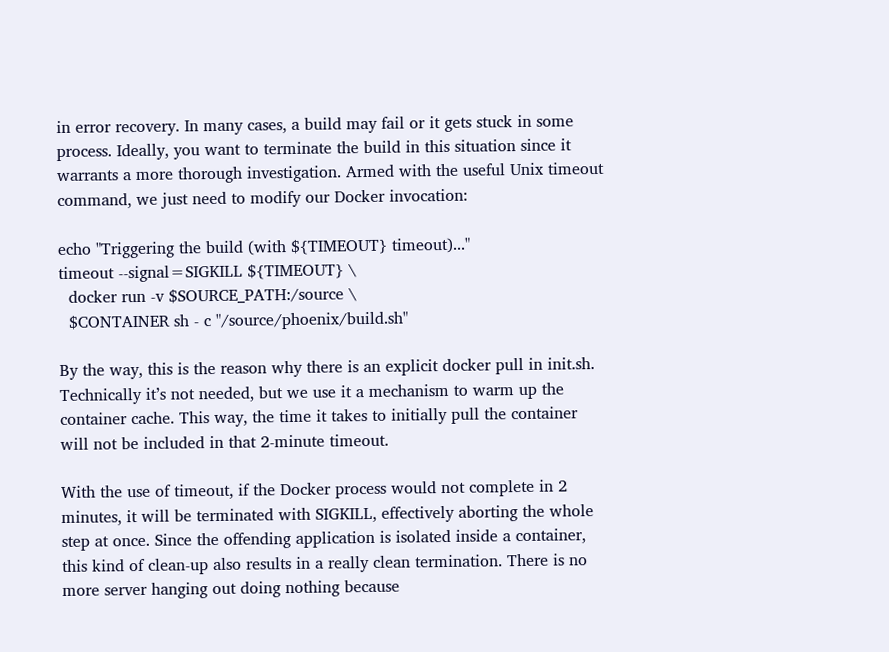in error recovery. In many cases, a build may fail or it gets stuck in some process. Ideally, you want to terminate the build in this situation since it warrants a more thorough investigation. Armed with the useful Unix timeout command, we just need to modify our Docker invocation:

echo "Triggering the build (with ${TIMEOUT} timeout)..."
timeout --signal=SIGKILL ${TIMEOUT} \
  docker run -v $SOURCE_PATH:/source \
  $CONTAINER sh - c "/source/phoenix/build.sh"

By the way, this is the reason why there is an explicit docker pull in init.sh. Technically it’s not needed, but we use it a mechanism to warm up the container cache. This way, the time it takes to initially pull the container will not be included in that 2-minute timeout.

With the use of timeout, if the Docker process would not complete in 2 minutes, it will be terminated with SIGKILL, effectively aborting the whole step at once. Since the offending application is isolated inside a container, this kind of clean-up also results in a really clean termination. There is no more server hanging out doing nothing because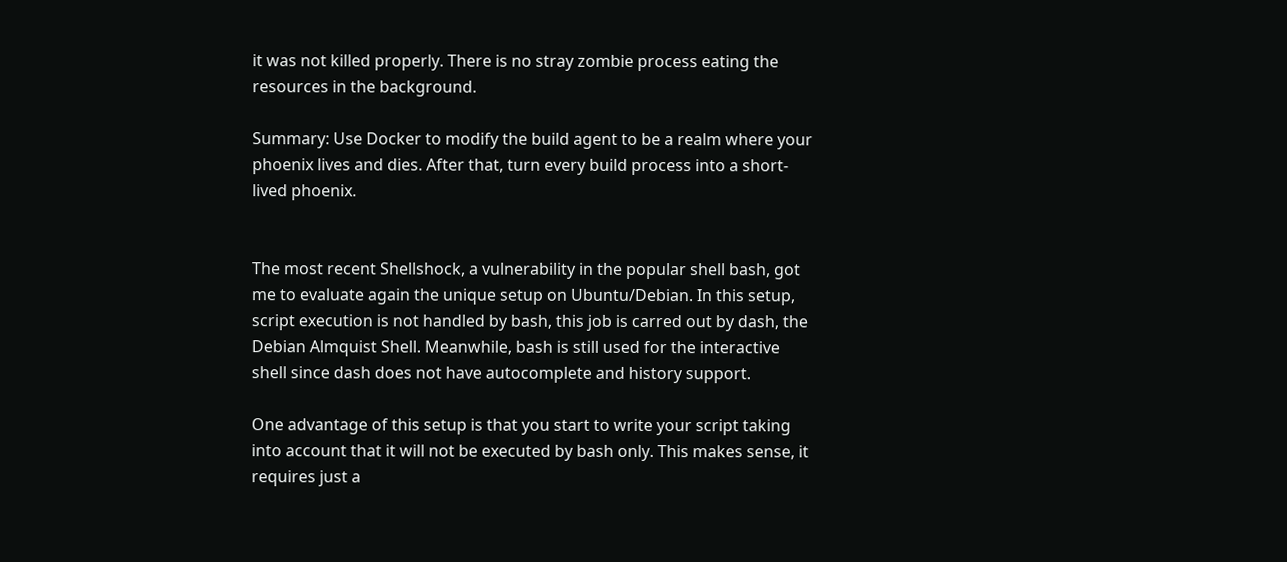it was not killed properly. There is no stray zombie process eating the resources in the background.

Summary: Use Docker to modify the build agent to be a realm where your phoenix lives and dies. After that, turn every build process into a short-lived phoenix.


The most recent Shellshock, a vulnerability in the popular shell bash, got me to evaluate again the unique setup on Ubuntu/Debian. In this setup, script execution is not handled by bash, this job is carred out by dash, the Debian Almquist Shell. Meanwhile, bash is still used for the interactive shell since dash does not have autocomplete and history support.

One advantage of this setup is that you start to write your script taking into account that it will not be executed by bash only. This makes sense, it requires just a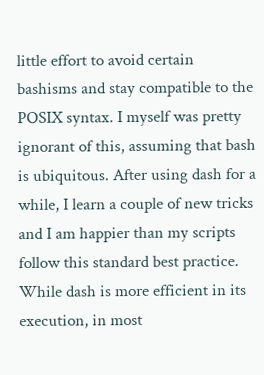little effort to avoid certain bashisms and stay compatible to the POSIX syntax. I myself was pretty ignorant of this, assuming that bash is ubiquitous. After using dash for a while, I learn a couple of new tricks and I am happier than my scripts follow this standard best practice. While dash is more efficient in its execution, in most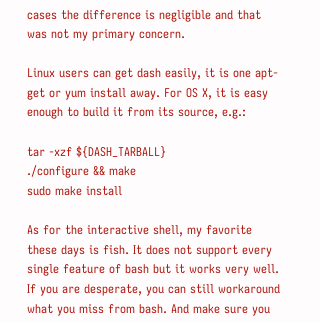cases the difference is negligible and that was not my primary concern.

Linux users can get dash easily, it is one apt-get or yum install away. For OS X, it is easy enough to build it from its source, e.g.:

tar -xzf ${DASH_TARBALL}
./configure && make
sudo make install

As for the interactive shell, my favorite these days is fish. It does not support every single feature of bash but it works very well. If you are desperate, you can still workaround what you miss from bash. And make sure you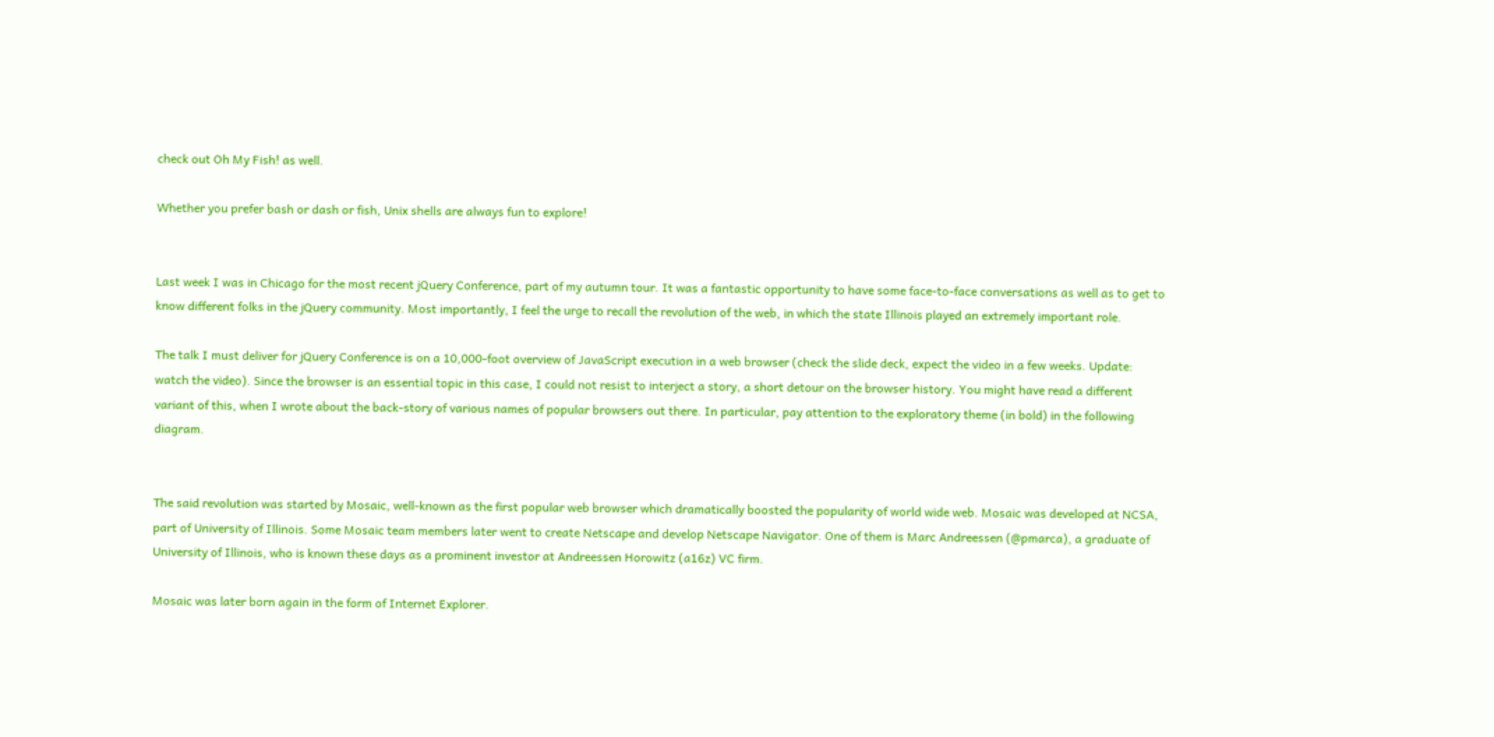check out Oh My Fish! as well.

Whether you prefer bash or dash or fish, Unix shells are always fun to explore!


Last week I was in Chicago for the most recent jQuery Conference, part of my autumn tour. It was a fantastic opportunity to have some face-to-face conversations as well as to get to know different folks in the jQuery community. Most importantly, I feel the urge to recall the revolution of the web, in which the state Illinois played an extremely important role.

The talk I must deliver for jQuery Conference is on a 10,000-foot overview of JavaScript execution in a web browser (check the slide deck, expect the video in a few weeks. Update: watch the video). Since the browser is an essential topic in this case, I could not resist to interject a story, a short detour on the browser history. You might have read a different variant of this, when I wrote about the back-story of various names of popular browsers out there. In particular, pay attention to the exploratory theme (in bold) in the following diagram.


The said revolution was started by Mosaic, well-known as the first popular web browser which dramatically boosted the popularity of world wide web. Mosaic was developed at NCSA, part of University of Illinois. Some Mosaic team members later went to create Netscape and develop Netscape Navigator. One of them is Marc Andreessen (@pmarca), a graduate of University of Illinois, who is known these days as a prominent investor at Andreessen Horowitz (a16z) VC firm.

Mosaic was later born again in the form of Internet Explorer.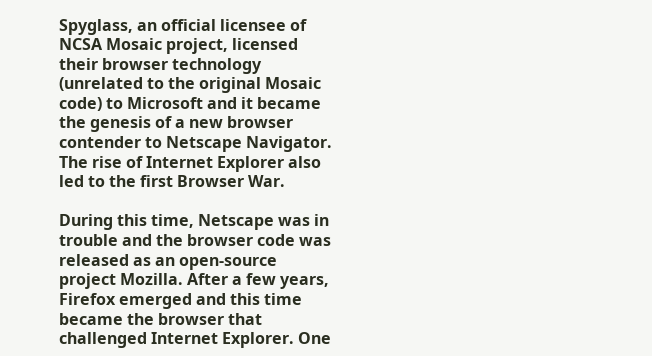Spyglass, an official licensee of NCSA Mosaic project, licensed their browser technology (unrelated to the original Mosaic code) to Microsoft and it became the genesis of a new browser contender to Netscape Navigator. The rise of Internet Explorer also led to the first Browser War.

During this time, Netscape was in trouble and the browser code was released as an open-source project Mozilla. After a few years, Firefox emerged and this time became the browser that challenged Internet Explorer. One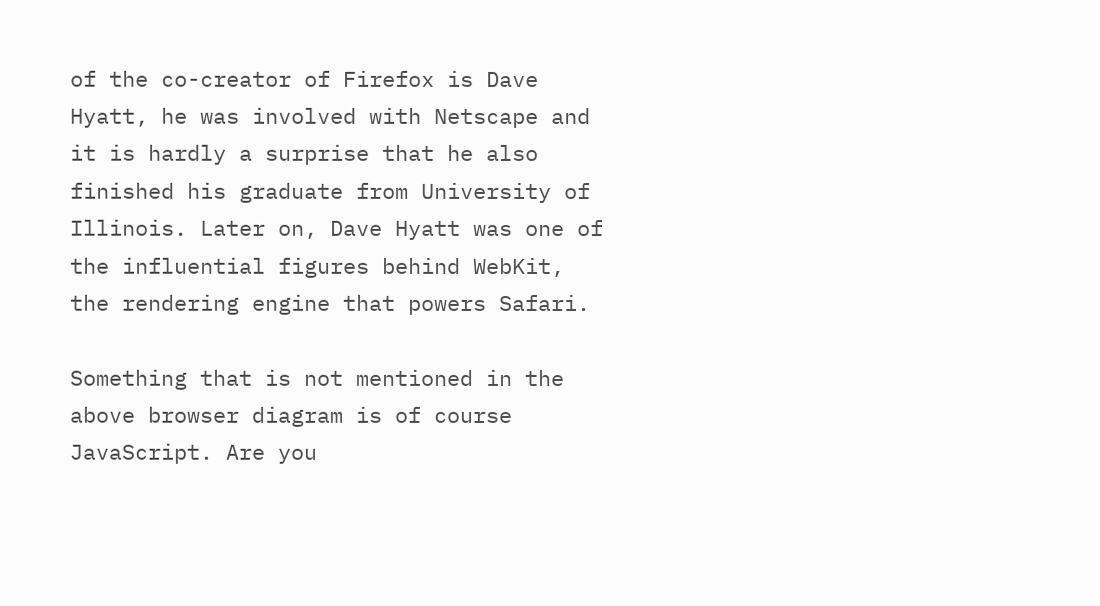of the co-creator of Firefox is Dave Hyatt, he was involved with Netscape and it is hardly a surprise that he also finished his graduate from University of Illinois. Later on, Dave Hyatt was one of the influential figures behind WebKit, the rendering engine that powers Safari.

Something that is not mentioned in the above browser diagram is of course JavaScript. Are you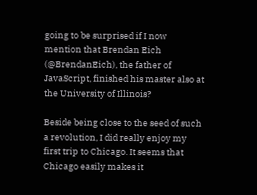going to be surprised if I now mention that Brendan Eich (@BrendanEich), the father of JavaScript, finished his master also at the University of Illinois?

Beside being close to the seed of such a revolution, I did really enjoy my first trip to Chicago. It seems that Chicago easily makes it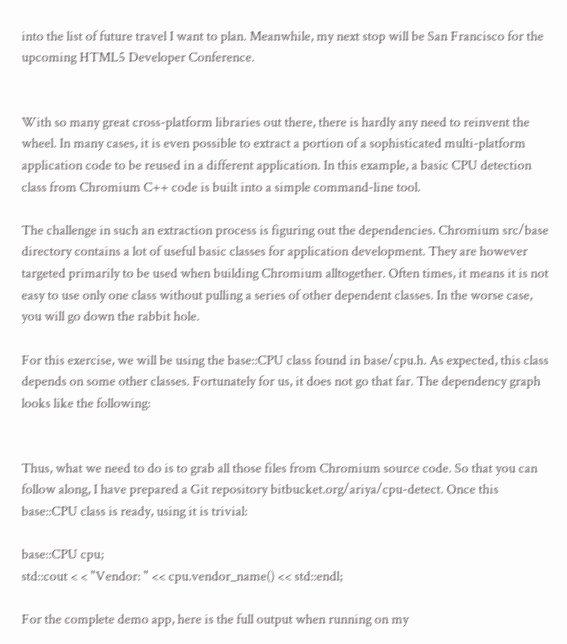into the list of future travel I want to plan. Meanwhile, my next stop will be San Francisco for the upcoming HTML5 Developer Conference.


With so many great cross-platform libraries out there, there is hardly any need to reinvent the wheel. In many cases, it is even possible to extract a portion of a sophisticated multi-platform application code to be reused in a different application. In this example, a basic CPU detection class from Chromium C++ code is built into a simple command-line tool.

The challenge in such an extraction process is figuring out the dependencies. Chromium src/base directory contains a lot of useful basic classes for application development. They are however targeted primarily to be used when building Chromium alltogether. Often times, it means it is not easy to use only one class without pulling a series of other dependent classes. In the worse case, you will go down the rabbit hole.

For this exercise, we will be using the base::CPU class found in base/cpu.h. As expected, this class depends on some other classes. Fortunately for us, it does not go that far. The dependency graph looks like the following:


Thus, what we need to do is to grab all those files from Chromium source code. So that you can follow along, I have prepared a Git repository bitbucket.org/ariya/cpu-detect. Once this base::CPU class is ready, using it is trivial:

base::CPU cpu;
std::cout < < "Vendor: " << cpu.vendor_name() << std::endl;

For the complete demo app, here is the full output when running on my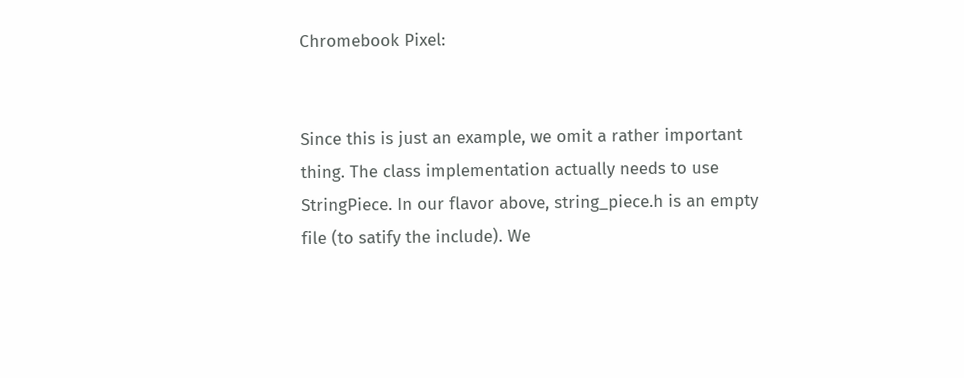Chromebook Pixel:


Since this is just an example, we omit a rather important thing. The class implementation actually needs to use StringPiece. In our flavor above, string_piece.h is an empty file (to satify the include). We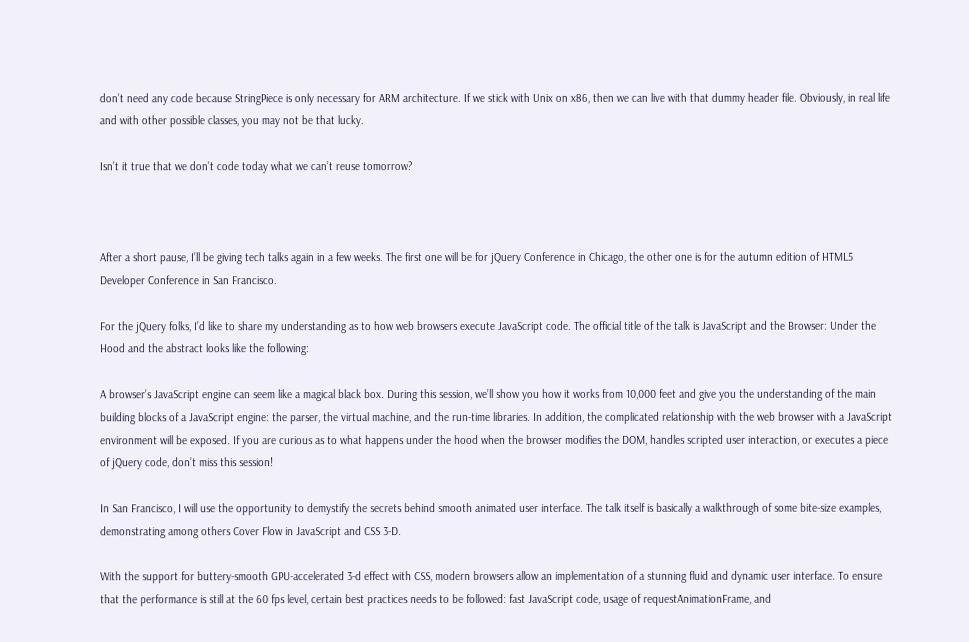don’t need any code because StringPiece is only necessary for ARM architecture. If we stick with Unix on x86, then we can live with that dummy header file. Obviously, in real life and with other possible classes, you may not be that lucky.

Isn’t it true that we don’t code today what we can’t reuse tomorrow?



After a short pause, I’ll be giving tech talks again in a few weeks. The first one will be for jQuery Conference in Chicago, the other one is for the autumn edition of HTML5 Developer Conference in San Francisco.

For the jQuery folks, I’d like to share my understanding as to how web browsers execute JavaScript code. The official title of the talk is JavaScript and the Browser: Under the Hood and the abstract looks like the following:

A browser’s JavaScript engine can seem like a magical black box. During this session, we’ll show you how it works from 10,000 feet and give you the understanding of the main building blocks of a JavaScript engine: the parser, the virtual machine, and the run-time libraries. In addition, the complicated relationship with the web browser with a JavaScript environment will be exposed. If you are curious as to what happens under the hood when the browser modifies the DOM, handles scripted user interaction, or executes a piece of jQuery code, don’t miss this session!

In San Francisco, I will use the opportunity to demystify the secrets behind smooth animated user interface. The talk itself is basically a walkthrough of some bite-size examples, demonstrating among others Cover Flow in JavaScript and CSS 3-D.

With the support for buttery-smooth GPU-accelerated 3-d effect with CSS, modern browsers allow an implementation of a stunning fluid and dynamic user interface. To ensure that the performance is still at the 60 fps level, certain best practices needs to be followed: fast JavaScript code, usage of requestAnimationFrame, and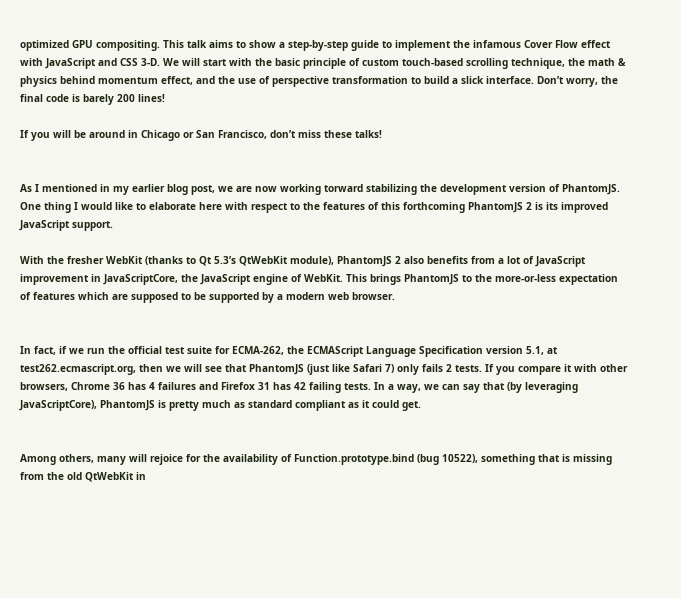optimized GPU compositing. This talk aims to show a step-by-step guide to implement the infamous Cover Flow effect with JavaScript and CSS 3-D. We will start with the basic principle of custom touch-based scrolling technique, the math & physics behind momentum effect, and the use of perspective transformation to build a slick interface. Don’t worry, the final code is barely 200 lines!

If you will be around in Chicago or San Francisco, don’t miss these talks!


As I mentioned in my earlier blog post, we are now working torward stabilizing the development version of PhantomJS. One thing I would like to elaborate here with respect to the features of this forthcoming PhantomJS 2 is its improved JavaScript support.

With the fresher WebKit (thanks to Qt 5.3’s QtWebKit module), PhantomJS 2 also benefits from a lot of JavaScript improvement in JavaScriptCore, the JavaScript engine of WebKit. This brings PhantomJS to the more-or-less expectation of features which are supposed to be supported by a modern web browser.


In fact, if we run the official test suite for ECMA-262, the ECMAScript Language Specification version 5.1, at test262.ecmascript.org, then we will see that PhantomJS (just like Safari 7) only fails 2 tests. If you compare it with other browsers, Chrome 36 has 4 failures and Firefox 31 has 42 failing tests. In a way, we can say that (by leveraging JavaScriptCore), PhantomJS is pretty much as standard compliant as it could get.


Among others, many will rejoice for the availability of Function.prototype.bind (bug 10522), something that is missing from the old QtWebKit in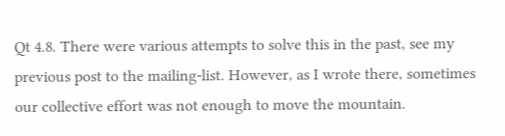Qt 4.8. There were various attempts to solve this in the past, see my previous post to the mailing-list. However, as I wrote there, sometimes our collective effort was not enough to move the mountain.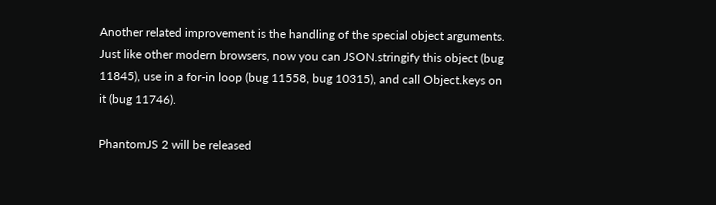Another related improvement is the handling of the special object arguments. Just like other modern browsers, now you can JSON.stringify this object (bug 11845), use in a for-in loop (bug 11558, bug 10315), and call Object.keys on it (bug 11746).

PhantomJS 2 will be released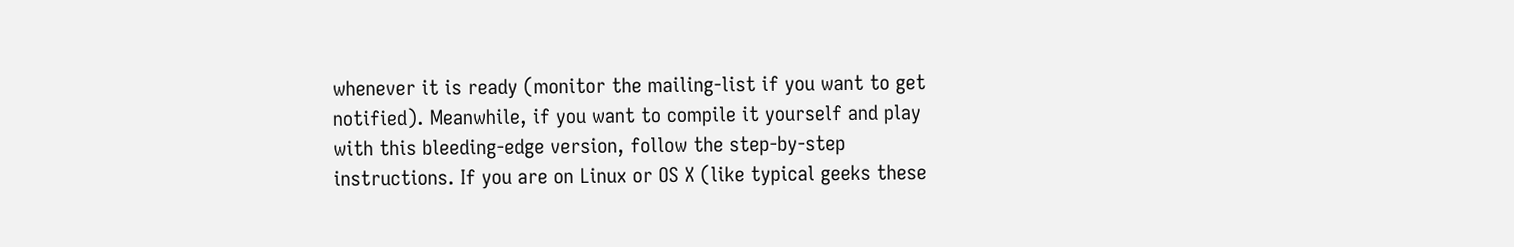whenever it is ready (monitor the mailing-list if you want to get notified). Meanwhile, if you want to compile it yourself and play with this bleeding-edge version, follow the step-by-step instructions. If you are on Linux or OS X (like typical geeks these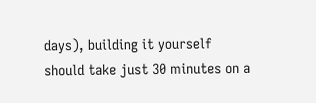days), building it yourself should take just 30 minutes on a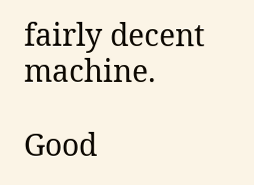fairly decent machine.

Good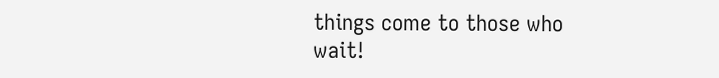things come to those who wait!